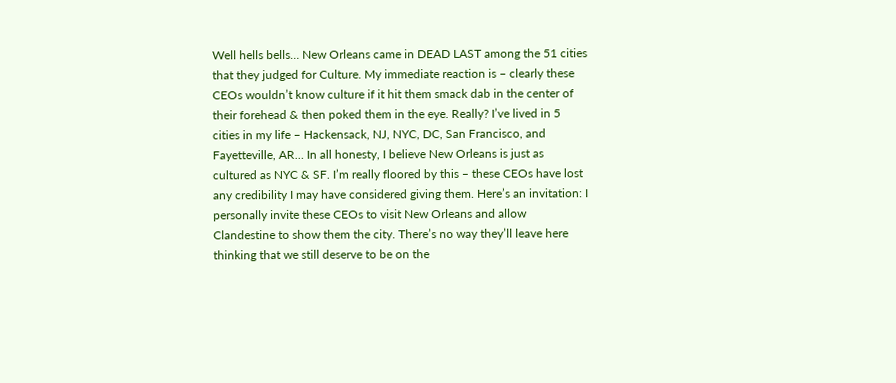Well hells bells… New Orleans came in DEAD LAST among the 51 cities that they judged for Culture. My immediate reaction is – clearly these CEOs wouldn’t know culture if it hit them smack dab in the center of their forehead & then poked them in the eye. Really? I’ve lived in 5 cities in my life – Hackensack, NJ, NYC, DC, San Francisco, and Fayetteville, AR… In all honesty, I believe New Orleans is just as cultured as NYC & SF. I’m really floored by this – these CEOs have lost any credibility I may have considered giving them. Here’s an invitation: I personally invite these CEOs to visit New Orleans and allow Clandestine to show them the city. There’s no way they’ll leave here thinking that we still deserve to be on the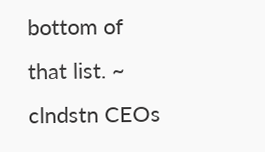bottom of that list. ~ clndstn CEOs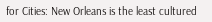for Cities: New Orleans is the least cultured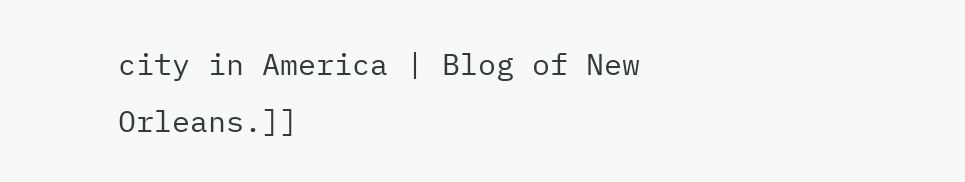city in America | Blog of New Orleans.]]